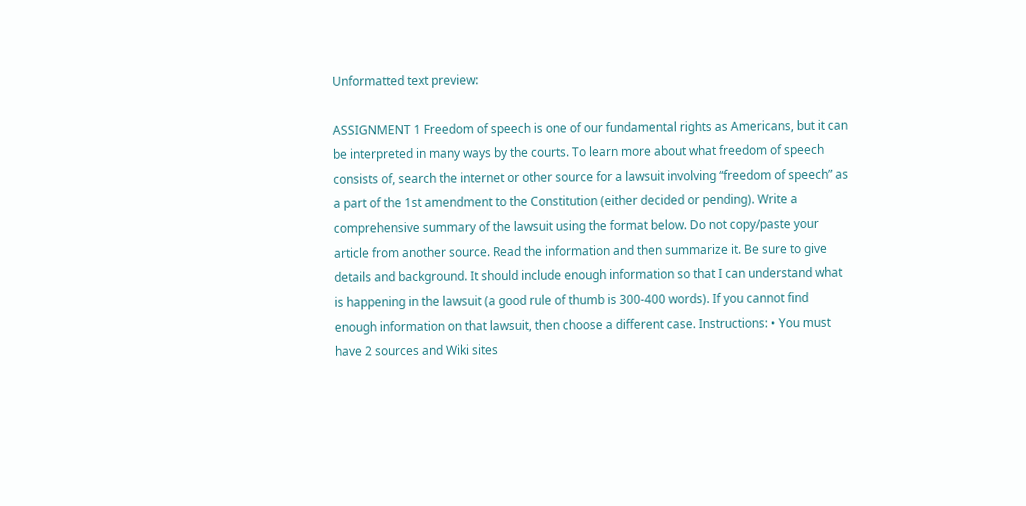Unformatted text preview:

ASSIGNMENT 1 Freedom of speech is one of our fundamental rights as Americans, but it can be interpreted in many ways by the courts. To learn more about what freedom of speech consists of, search the internet or other source for a lawsuit involving “freedom of speech” as a part of the 1st amendment to the Constitution (either decided or pending). Write a comprehensive summary of the lawsuit using the format below. Do not copy/paste your article from another source. Read the information and then summarize it. Be sure to give details and background. It should include enough information so that I can understand what is happening in the lawsuit (a good rule of thumb is 300-400 words). If you cannot find enough information on that lawsuit, then choose a different case. Instructions: • You must have 2 sources and Wiki sites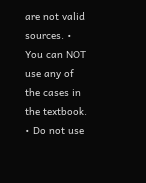are not valid sources. • You can NOT use any of the cases in the textbook. • Do not use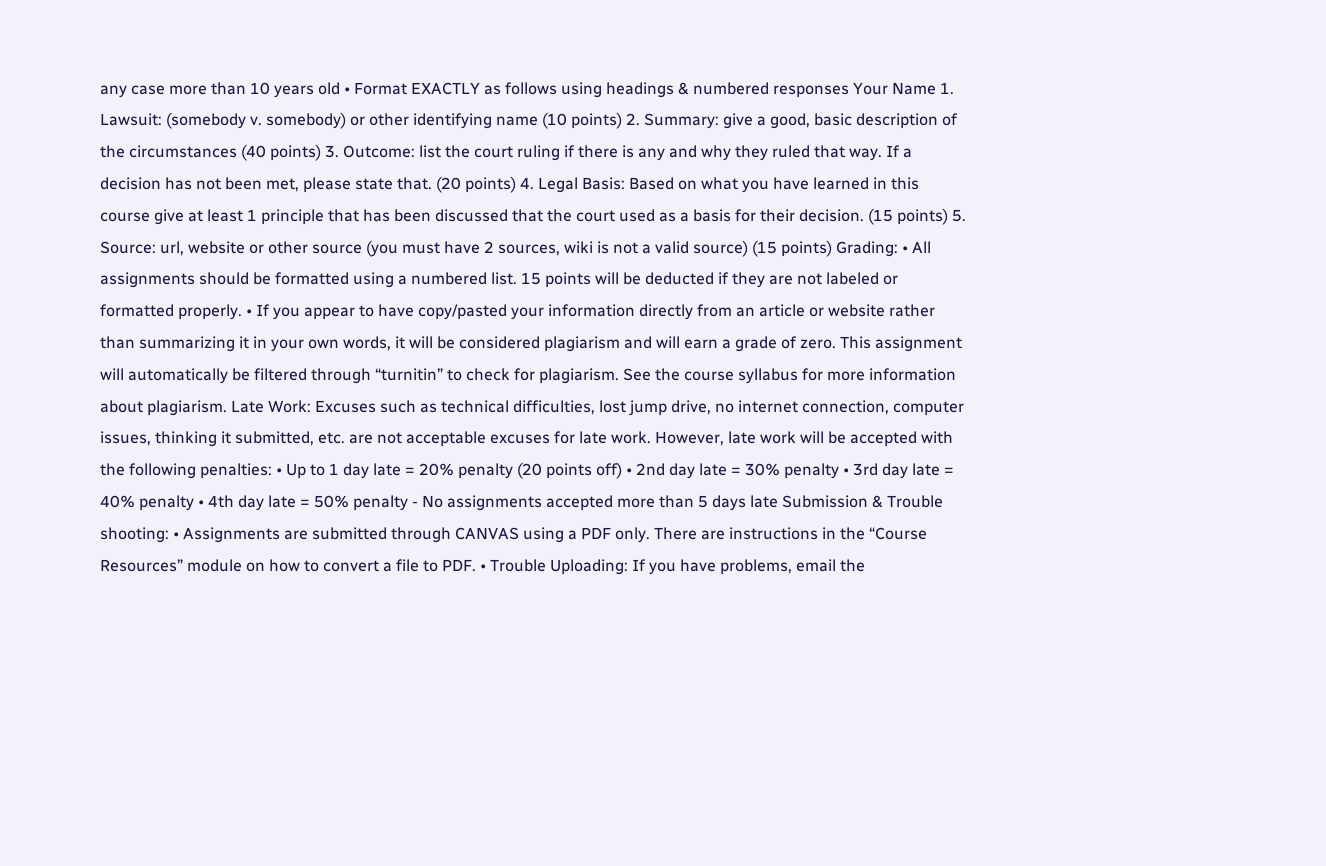any case more than 10 years old • Format EXACTLY as follows using headings & numbered responses Your Name 1. Lawsuit: (somebody v. somebody) or other identifying name (10 points) 2. Summary: give a good, basic description of the circumstances (40 points) 3. Outcome: list the court ruling if there is any and why they ruled that way. If a decision has not been met, please state that. (20 points) 4. Legal Basis: Based on what you have learned in this course give at least 1 principle that has been discussed that the court used as a basis for their decision. (15 points) 5. Source: url, website or other source (you must have 2 sources, wiki is not a valid source) (15 points) Grading: • All assignments should be formatted using a numbered list. 15 points will be deducted if they are not labeled or formatted properly. • If you appear to have copy/pasted your information directly from an article or website rather than summarizing it in your own words, it will be considered plagiarism and will earn a grade of zero. This assignment will automatically be filtered through “turnitin” to check for plagiarism. See the course syllabus for more information about plagiarism. Late Work: Excuses such as technical difficulties, lost jump drive, no internet connection, computer issues, thinking it submitted, etc. are not acceptable excuses for late work. However, late work will be accepted with the following penalties: • Up to 1 day late = 20% penalty (20 points off) • 2nd day late = 30% penalty • 3rd day late = 40% penalty • 4th day late = 50% penalty - No assignments accepted more than 5 days late Submission & Trouble shooting: • Assignments are submitted through CANVAS using a PDF only. There are instructions in the “Course Resources” module on how to convert a file to PDF. • Trouble Uploading: If you have problems, email the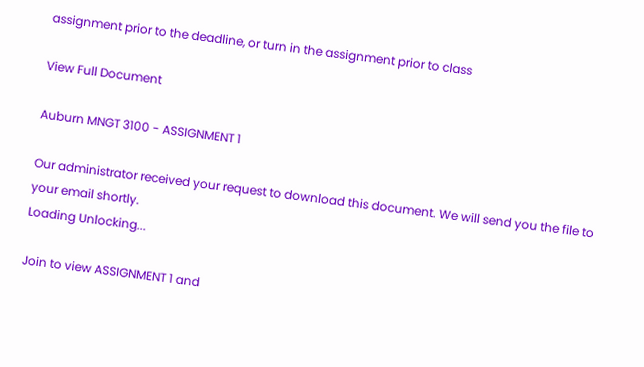assignment prior to the deadline, or turn in the assignment prior to class

View Full Document

Auburn MNGT 3100 - ASSIGNMENT 1

Our administrator received your request to download this document. We will send you the file to your email shortly.
Loading Unlocking...

Join to view ASSIGNMENT 1 and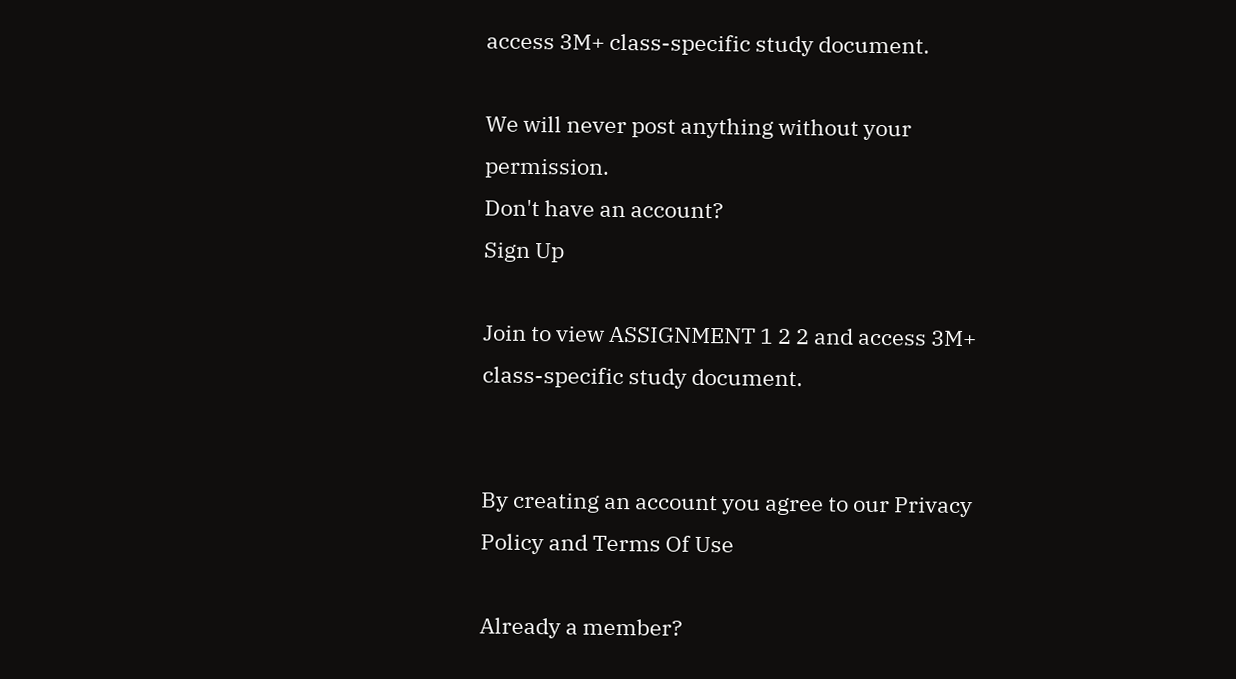access 3M+ class-specific study document.

We will never post anything without your permission.
Don't have an account?
Sign Up

Join to view ASSIGNMENT 1 2 2 and access 3M+ class-specific study document.


By creating an account you agree to our Privacy Policy and Terms Of Use

Already a member?